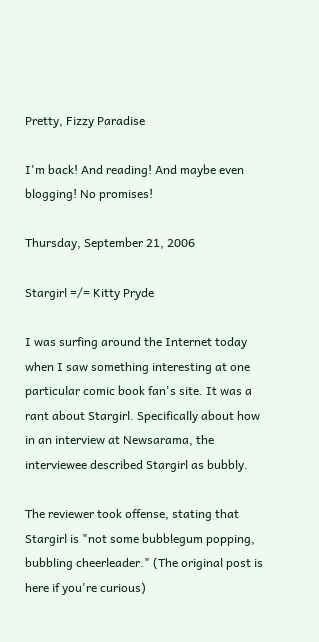Pretty, Fizzy Paradise

I'm back! And reading! And maybe even blogging! No promises!

Thursday, September 21, 2006

Stargirl =/= Kitty Pryde

I was surfing around the Internet today when I saw something interesting at one particular comic book fan's site. It was a rant about Stargirl. Specifically about how in an interview at Newsarama, the interviewee described Stargirl as bubbly.

The reviewer took offense, stating that Stargirl is "not some bubblegum popping, bubbling cheerleader." (The original post is here if you're curious)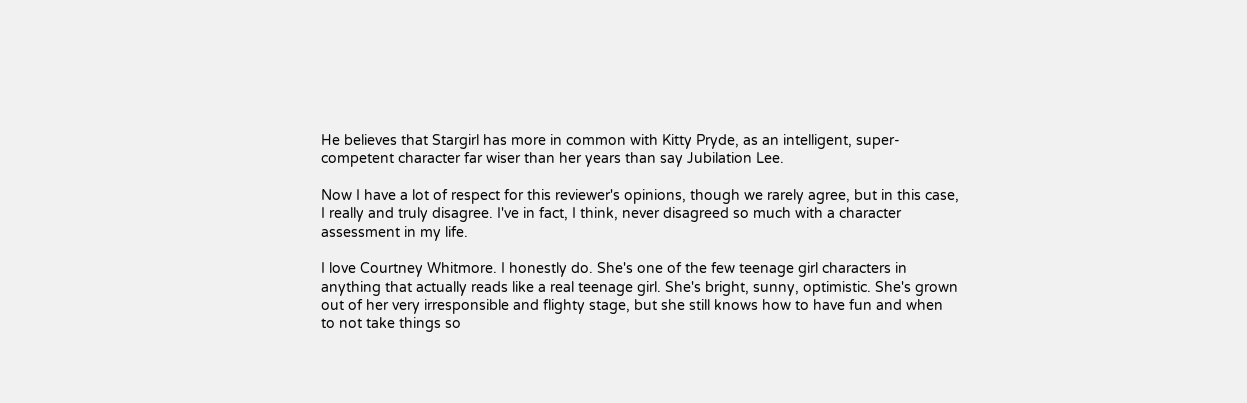He believes that Stargirl has more in common with Kitty Pryde, as an intelligent, super-competent character far wiser than her years than say Jubilation Lee.

Now I have a lot of respect for this reviewer's opinions, though we rarely agree, but in this case, I really and truly disagree. I've in fact, I think, never disagreed so much with a character assessment in my life.

I love Courtney Whitmore. I honestly do. She's one of the few teenage girl characters in anything that actually reads like a real teenage girl. She's bright, sunny, optimistic. She's grown out of her very irresponsible and flighty stage, but she still knows how to have fun and when to not take things so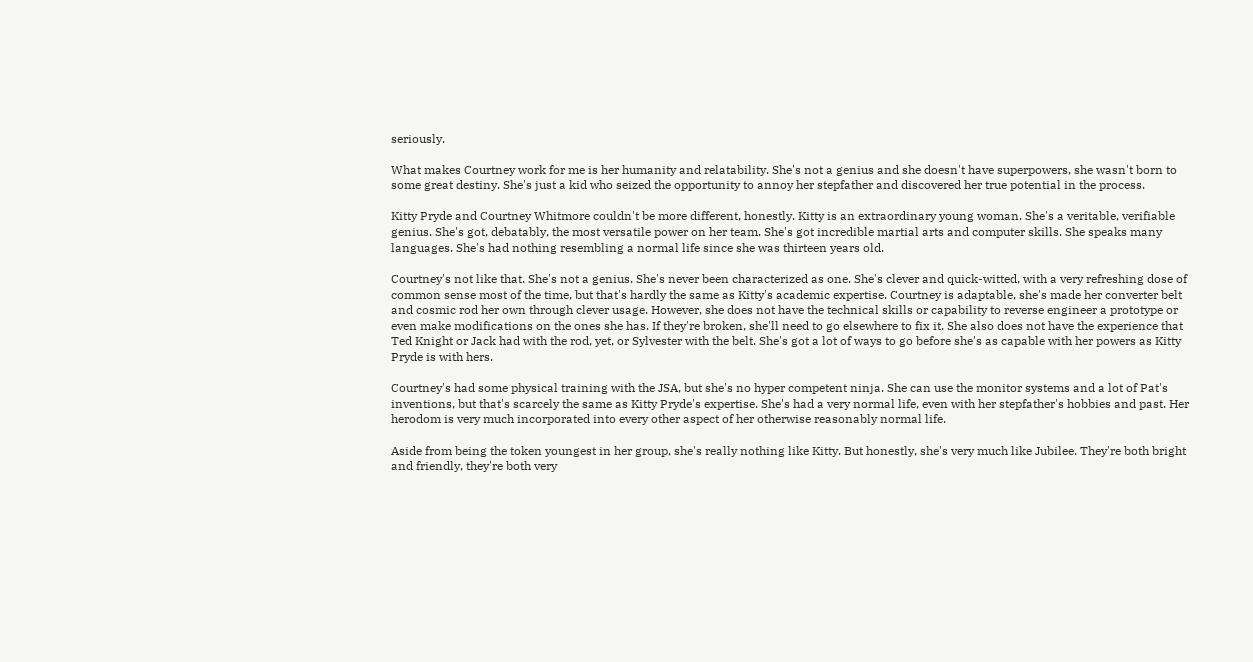seriously.

What makes Courtney work for me is her humanity and relatability. She's not a genius and she doesn't have superpowers, she wasn't born to some great destiny. She's just a kid who seized the opportunity to annoy her stepfather and discovered her true potential in the process.

Kitty Pryde and Courtney Whitmore couldn't be more different, honestly. Kitty is an extraordinary young woman. She's a veritable, verifiable genius. She's got, debatably, the most versatile power on her team. She's got incredible martial arts and computer skills. She speaks many languages. She's had nothing resembling a normal life since she was thirteen years old.

Courtney's not like that. She's not a genius. She's never been characterized as one. She's clever and quick-witted, with a very refreshing dose of common sense most of the time, but that's hardly the same as Kitty's academic expertise. Courtney is adaptable, she's made her converter belt and cosmic rod her own through clever usage. However, she does not have the technical skills or capability to reverse engineer a prototype or even make modifications on the ones she has. If they're broken, she'll need to go elsewhere to fix it. She also does not have the experience that Ted Knight or Jack had with the rod, yet, or Sylvester with the belt. She's got a lot of ways to go before she's as capable with her powers as Kitty Pryde is with hers.

Courtney's had some physical training with the JSA, but she's no hyper competent ninja. She can use the monitor systems and a lot of Pat's inventions, but that's scarcely the same as Kitty Pryde's expertise. She's had a very normal life, even with her stepfather's hobbies and past. Her herodom is very much incorporated into every other aspect of her otherwise reasonably normal life.

Aside from being the token youngest in her group, she's really nothing like Kitty. But honestly, she's very much like Jubilee. They're both bright and friendly, they're both very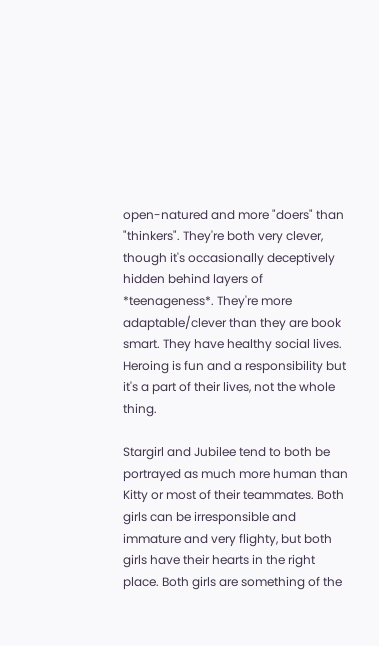open-natured and more "doers" than "thinkers". They're both very clever, though it's occasionally deceptively hidden behind layers of *teenageness*. They're more adaptable/clever than they are book smart. They have healthy social lives. Heroing is fun and a responsibility but it's a part of their lives, not the whole thing.

Stargirl and Jubilee tend to both be portrayed as much more human than Kitty or most of their teammates. Both girls can be irresponsible and immature and very flighty, but both girls have their hearts in the right place. Both girls are something of the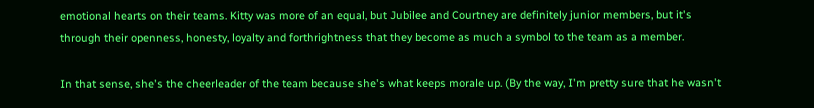emotional hearts on their teams. Kitty was more of an equal, but Jubilee and Courtney are definitely junior members, but it's through their openness, honesty, loyalty and forthrightness that they become as much a symbol to the team as a member.

In that sense, she's the cheerleader of the team because she's what keeps morale up. (By the way, I'm pretty sure that he wasn't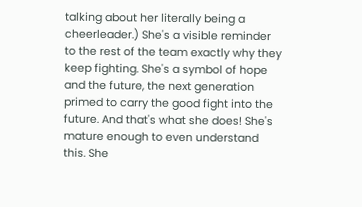talking about her literally being a cheerleader.) She's a visible reminder to the rest of the team exactly why they keep fighting. She's a symbol of hope and the future, the next generation primed to carry the good fight into the future. And that's what she does! She's mature enough to even understand this. She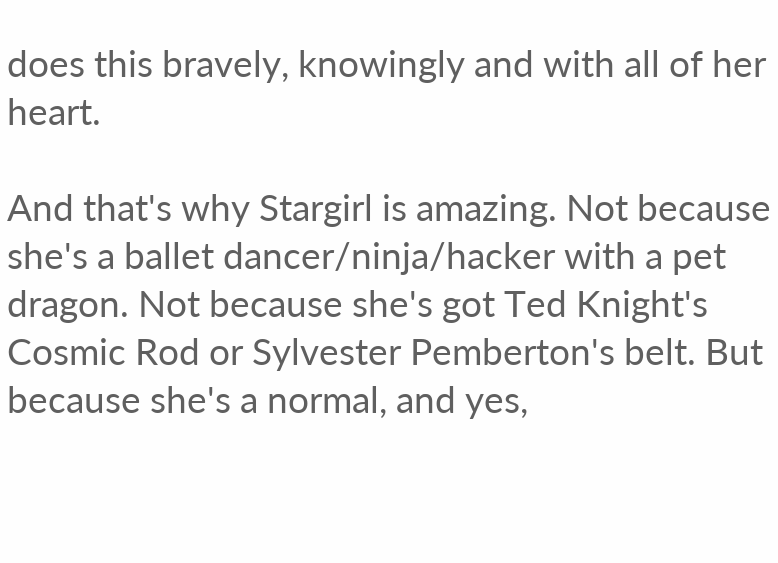does this bravely, knowingly and with all of her heart.

And that's why Stargirl is amazing. Not because she's a ballet dancer/ninja/hacker with a pet dragon. Not because she's got Ted Knight's Cosmic Rod or Sylvester Pemberton's belt. But because she's a normal, and yes,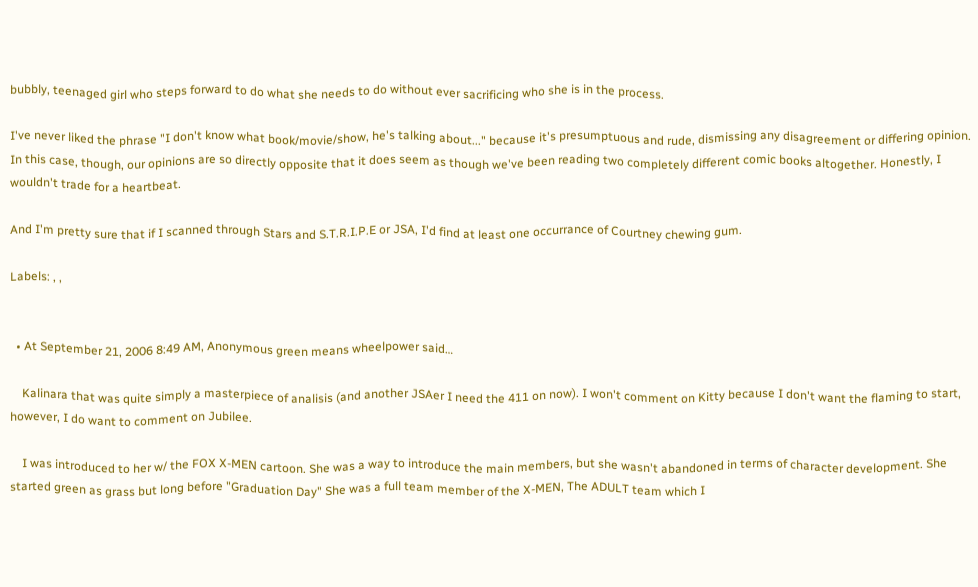bubbly, teenaged girl who steps forward to do what she needs to do without ever sacrificing who she is in the process.

I've never liked the phrase "I don't know what book/movie/show, he's talking about..." because it's presumptuous and rude, dismissing any disagreement or differing opinion. In this case, though, our opinions are so directly opposite that it does seem as though we've been reading two completely different comic books altogether. Honestly, I wouldn't trade for a heartbeat.

And I'm pretty sure that if I scanned through Stars and S.T.R.I.P.E or JSA, I'd find at least one occurrance of Courtney chewing gum.

Labels: , ,


  • At September 21, 2006 8:49 AM, Anonymous green means wheelpower said…

    Kalinara that was quite simply a masterpiece of analisis (and another JSAer I need the 411 on now). I won't comment on Kitty because I don't want the flaming to start, however, I do want to comment on Jubilee.

    I was introduced to her w/ the FOX X-MEN cartoon. She was a way to introduce the main members, but she wasn't abandoned in terms of character development. She started green as grass but long before "Graduation Day" She was a full team member of the X-MEN, The ADULT team which I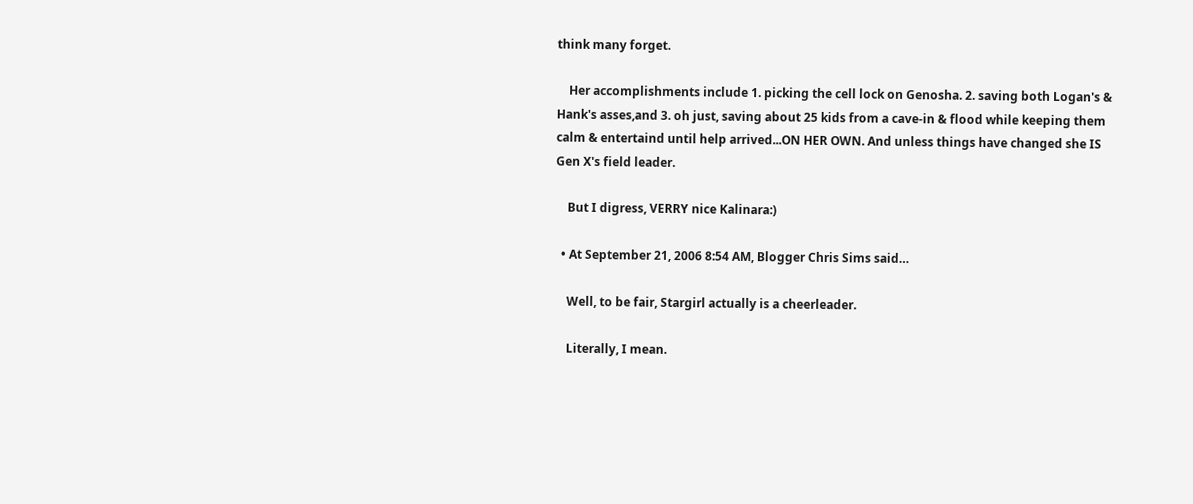think many forget.

    Her accomplishments include 1. picking the cell lock on Genosha. 2. saving both Logan's & Hank's asses,and 3. oh just, saving about 25 kids from a cave-in & flood while keeping them calm & entertaind until help arrived...ON HER OWN. And unless things have changed she IS Gen X's field leader.

    But I digress, VERRY nice Kalinara:)

  • At September 21, 2006 8:54 AM, Blogger Chris Sims said…

    Well, to be fair, Stargirl actually is a cheerleader.

    Literally, I mean.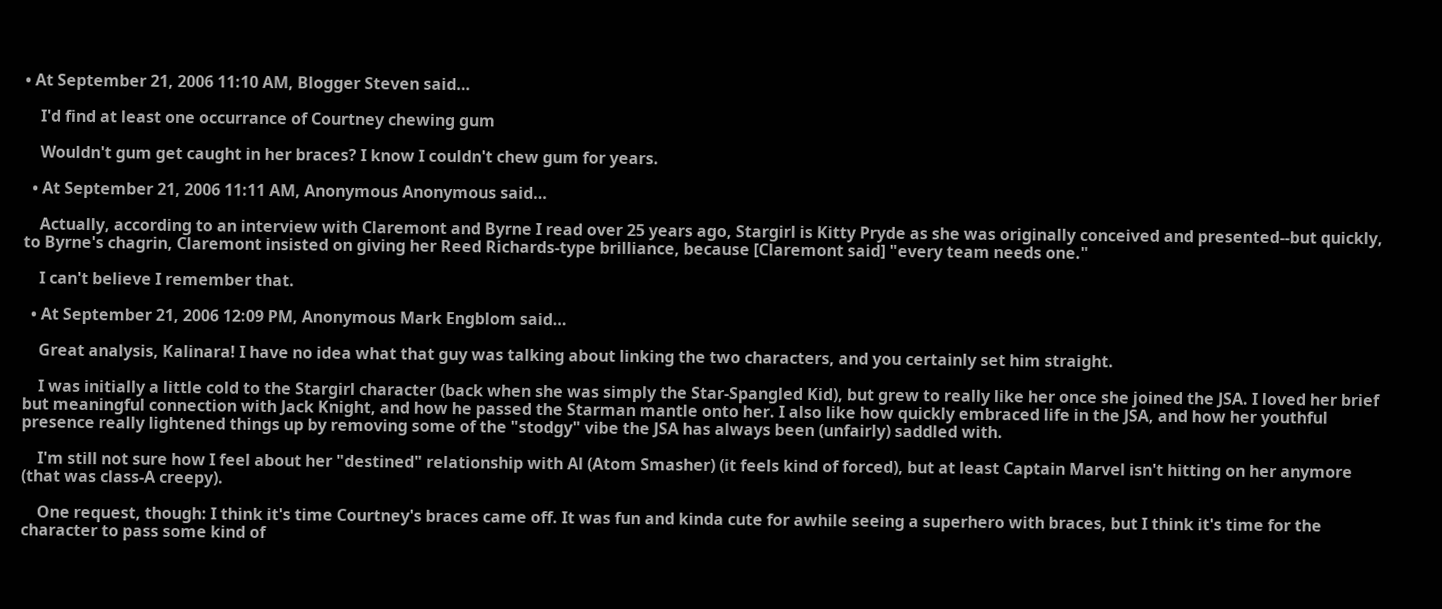• At September 21, 2006 11:10 AM, Blogger Steven said…

    I'd find at least one occurrance of Courtney chewing gum

    Wouldn't gum get caught in her braces? I know I couldn't chew gum for years.

  • At September 21, 2006 11:11 AM, Anonymous Anonymous said…

    Actually, according to an interview with Claremont and Byrne I read over 25 years ago, Stargirl is Kitty Pryde as she was originally conceived and presented--but quickly, to Byrne's chagrin, Claremont insisted on giving her Reed Richards-type brilliance, because [Claremont said] "every team needs one."

    I can't believe I remember that.

  • At September 21, 2006 12:09 PM, Anonymous Mark Engblom said…

    Great analysis, Kalinara! I have no idea what that guy was talking about linking the two characters, and you certainly set him straight.

    I was initially a little cold to the Stargirl character (back when she was simply the Star-Spangled Kid), but grew to really like her once she joined the JSA. I loved her brief but meaningful connection with Jack Knight, and how he passed the Starman mantle onto her. I also like how quickly embraced life in the JSA, and how her youthful presence really lightened things up by removing some of the "stodgy" vibe the JSA has always been (unfairly) saddled with.

    I'm still not sure how I feel about her "destined" relationship with Al (Atom Smasher) (it feels kind of forced), but at least Captain Marvel isn't hitting on her anymore (that was class-A creepy).

    One request, though: I think it's time Courtney's braces came off. It was fun and kinda cute for awhile seeing a superhero with braces, but I think it's time for the character to pass some kind of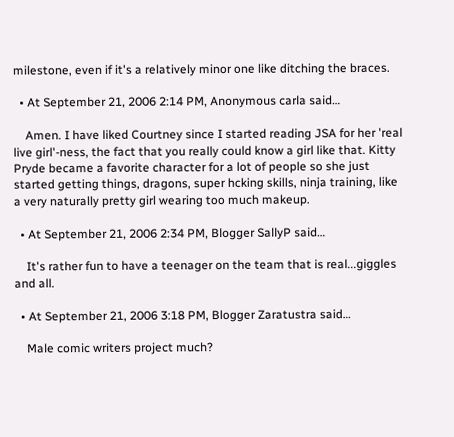milestone, even if it's a relatively minor one like ditching the braces.

  • At September 21, 2006 2:14 PM, Anonymous carla said…

    Amen. I have liked Courtney since I started reading JSA for her 'real live girl'-ness, the fact that you really could know a girl like that. Kitty Pryde became a favorite character for a lot of people so she just started getting things, dragons, super hcking skills, ninja training, like a very naturally pretty girl wearing too much makeup.

  • At September 21, 2006 2:34 PM, Blogger SallyP said…

    It's rather fun to have a teenager on the team that is real...giggles and all.

  • At September 21, 2006 3:18 PM, Blogger Zaratustra said…

    Male comic writers project much?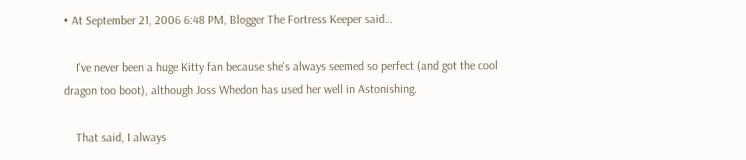• At September 21, 2006 6:48 PM, Blogger The Fortress Keeper said…

    I've never been a huge Kitty fan because she's always seemed so perfect (and got the cool dragon too boot), although Joss Whedon has used her well in Astonishing.

    That said, I always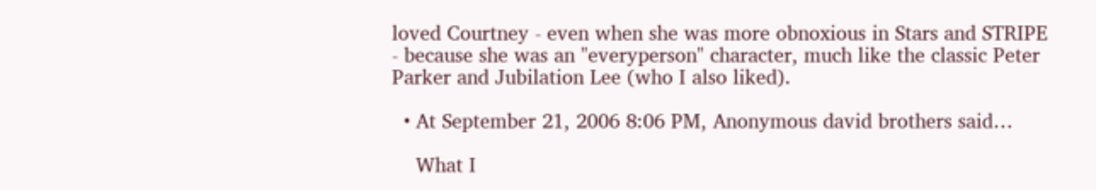loved Courtney - even when she was more obnoxious in Stars and STRIPE - because she was an "everyperson" character, much like the classic Peter Parker and Jubilation Lee (who I also liked).

  • At September 21, 2006 8:06 PM, Anonymous david brothers said…

    What I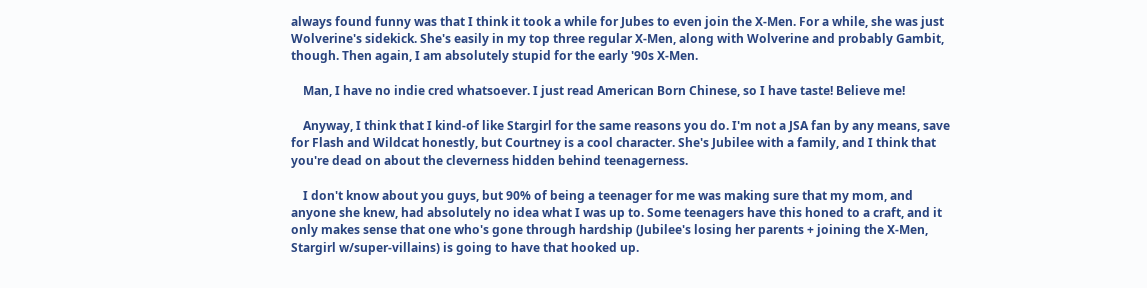always found funny was that I think it took a while for Jubes to even join the X-Men. For a while, she was just Wolverine's sidekick. She's easily in my top three regular X-Men, along with Wolverine and probably Gambit, though. Then again, I am absolutely stupid for the early '90s X-Men.

    Man, I have no indie cred whatsoever. I just read American Born Chinese, so I have taste! Believe me!

    Anyway, I think that I kind-of like Stargirl for the same reasons you do. I'm not a JSA fan by any means, save for Flash and Wildcat honestly, but Courtney is a cool character. She's Jubilee with a family, and I think that you're dead on about the cleverness hidden behind teenagerness.

    I don't know about you guys, but 90% of being a teenager for me was making sure that my mom, and anyone she knew, had absolutely no idea what I was up to. Some teenagers have this honed to a craft, and it only makes sense that one who's gone through hardship (Jubilee's losing her parents + joining the X-Men, Stargirl w/super-villains) is going to have that hooked up.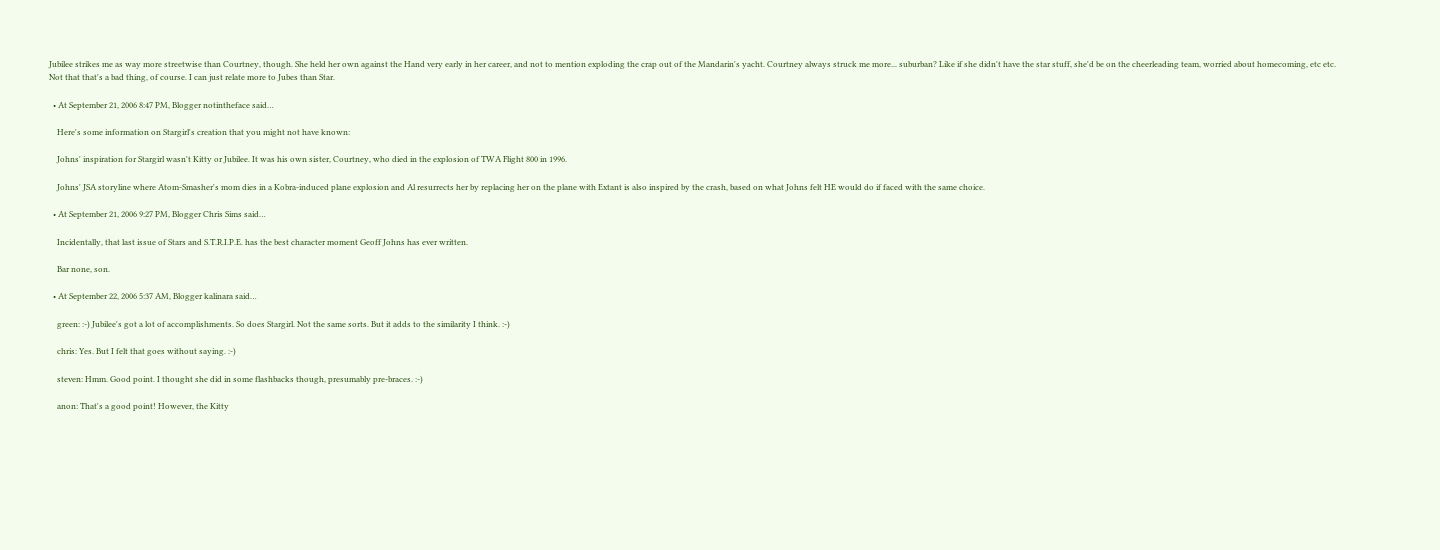Jubilee strikes me as way more streetwise than Courtney, though. She held her own against the Hand very early in her career, and not to mention exploding the crap out of the Mandarin's yacht. Courtney always struck me more... suburban? Like if she didn't have the star stuff, she'd be on the cheerleading team, worried about homecoming, etc etc. Not that that's a bad thing, of course. I can just relate more to Jubes than Star.

  • At September 21, 2006 8:47 PM, Blogger notintheface said…

    Here's some information on Stargirl's creation that you might not have known:

    Johns' inspiration for Stargirl wasn't Kitty or Jubilee. It was his own sister, Courtney, who died in the explosion of TWA Flight 800 in 1996.

    Johns' JSA storyline where Atom-Smasher's mom dies in a Kobra-induced plane explosion and Al resurrects her by replacing her on the plane with Extant is also inspired by the crash, based on what Johns felt HE would do if faced with the same choice.

  • At September 21, 2006 9:27 PM, Blogger Chris Sims said…

    Incidentally, that last issue of Stars and S.T.R.I.P.E. has the best character moment Geoff Johns has ever written.

    Bar none, son.

  • At September 22, 2006 5:37 AM, Blogger kalinara said…

    green: :-) Jubilee's got a lot of accomplishments. So does Stargirl. Not the same sorts. But it adds to the similarity I think. :-)

    chris: Yes. But I felt that goes without saying. :-)

    steven: Hmm. Good point. I thought she did in some flashbacks though, presumably pre-braces. :-)

    anon: That's a good point! However, the Kitty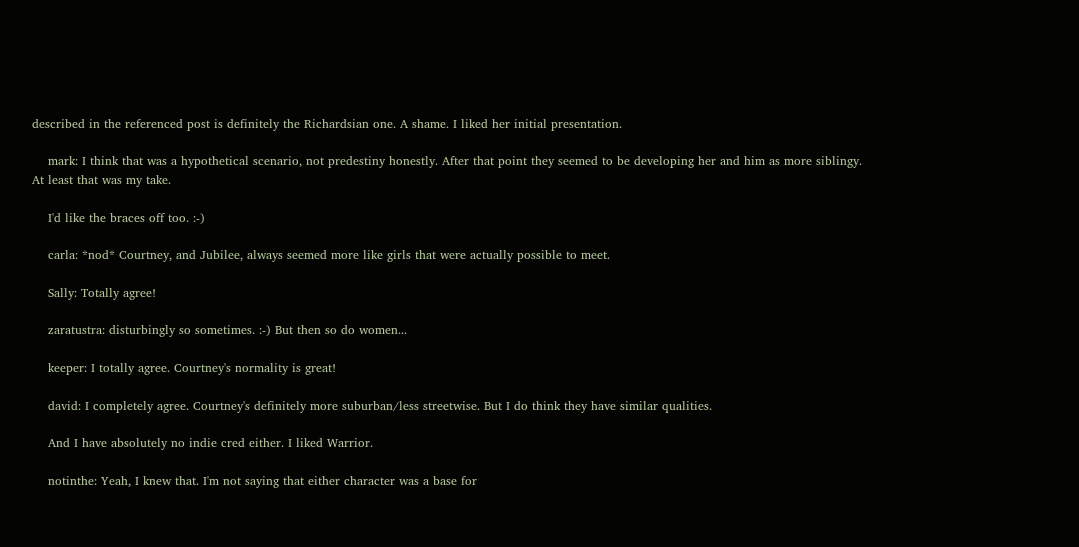described in the referenced post is definitely the Richardsian one. A shame. I liked her initial presentation.

    mark: I think that was a hypothetical scenario, not predestiny honestly. After that point they seemed to be developing her and him as more siblingy. At least that was my take.

    I'd like the braces off too. :-)

    carla: *nod* Courtney, and Jubilee, always seemed more like girls that were actually possible to meet.

    Sally: Totally agree!

    zaratustra: disturbingly so sometimes. :-) But then so do women...

    keeper: I totally agree. Courtney's normality is great!

    david: I completely agree. Courtney's definitely more suburban/less streetwise. But I do think they have similar qualities.

    And I have absolutely no indie cred either. I liked Warrior.

    notinthe: Yeah, I knew that. I'm not saying that either character was a base for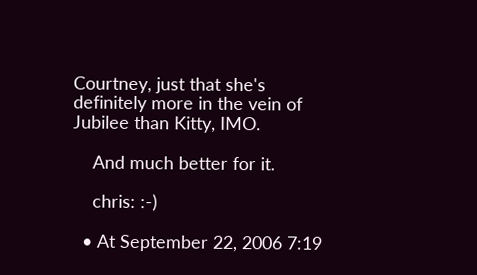Courtney, just that she's definitely more in the vein of Jubilee than Kitty, IMO.

    And much better for it.

    chris: :-)

  • At September 22, 2006 7:19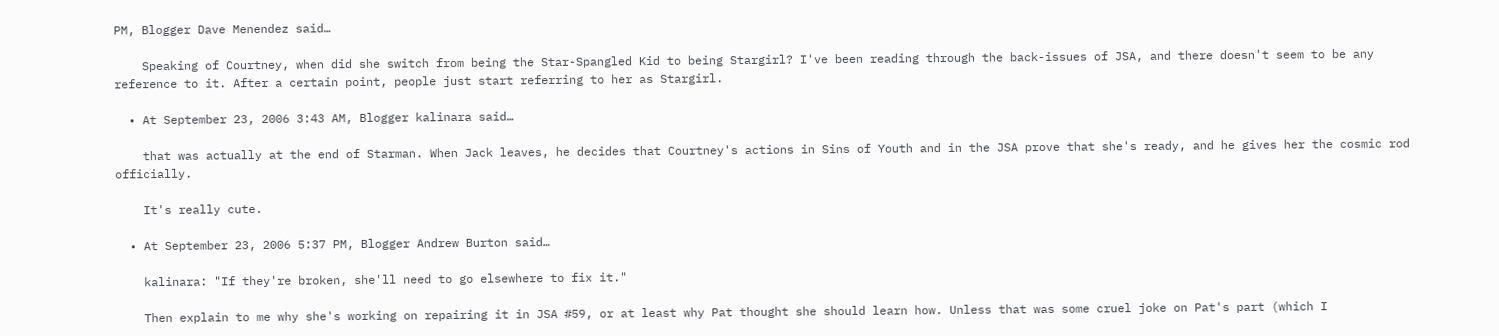PM, Blogger Dave Menendez said…

    Speaking of Courtney, when did she switch from being the Star-Spangled Kid to being Stargirl? I've been reading through the back-issues of JSA, and there doesn't seem to be any reference to it. After a certain point, people just start referring to her as Stargirl.

  • At September 23, 2006 3:43 AM, Blogger kalinara said…

    that was actually at the end of Starman. When Jack leaves, he decides that Courtney's actions in Sins of Youth and in the JSA prove that she's ready, and he gives her the cosmic rod officially.

    It's really cute.

  • At September 23, 2006 5:37 PM, Blogger Andrew Burton said…

    kalinara: "If they're broken, she'll need to go elsewhere to fix it."

    Then explain to me why she's working on repairing it in JSA #59, or at least why Pat thought she should learn how. Unless that was some cruel joke on Pat's part (which I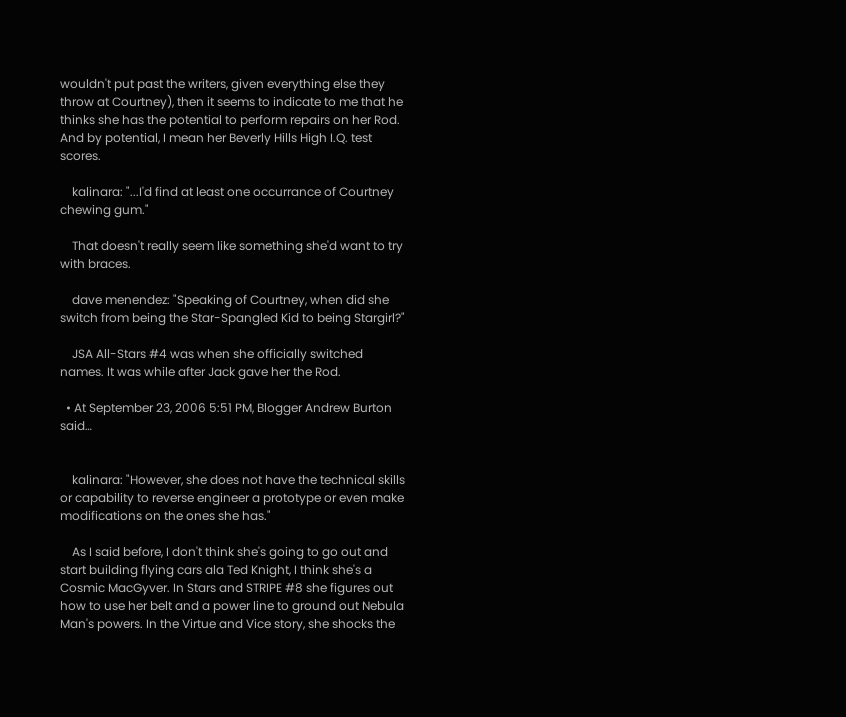wouldn't put past the writers, given everything else they throw at Courtney), then it seems to indicate to me that he thinks she has the potential to perform repairs on her Rod. And by potential, I mean her Beverly Hills High I.Q. test scores.

    kalinara: "...I'd find at least one occurrance of Courtney chewing gum."

    That doesn't really seem like something she'd want to try with braces.

    dave menendez: "Speaking of Courtney, when did she switch from being the Star-Spangled Kid to being Stargirl?"

    JSA All-Stars #4 was when she officially switched names. It was while after Jack gave her the Rod.

  • At September 23, 2006 5:51 PM, Blogger Andrew Burton said…


    kalinara: "However, she does not have the technical skills or capability to reverse engineer a prototype or even make modifications on the ones she has."

    As I said before, I don't think she's going to go out and start building flying cars ala Ted Knight, I think she's a Cosmic MacGyver. In Stars and STRIPE #8 she figures out how to use her belt and a power line to ground out Nebula Man's powers. In the Virtue and Vice story, she shocks the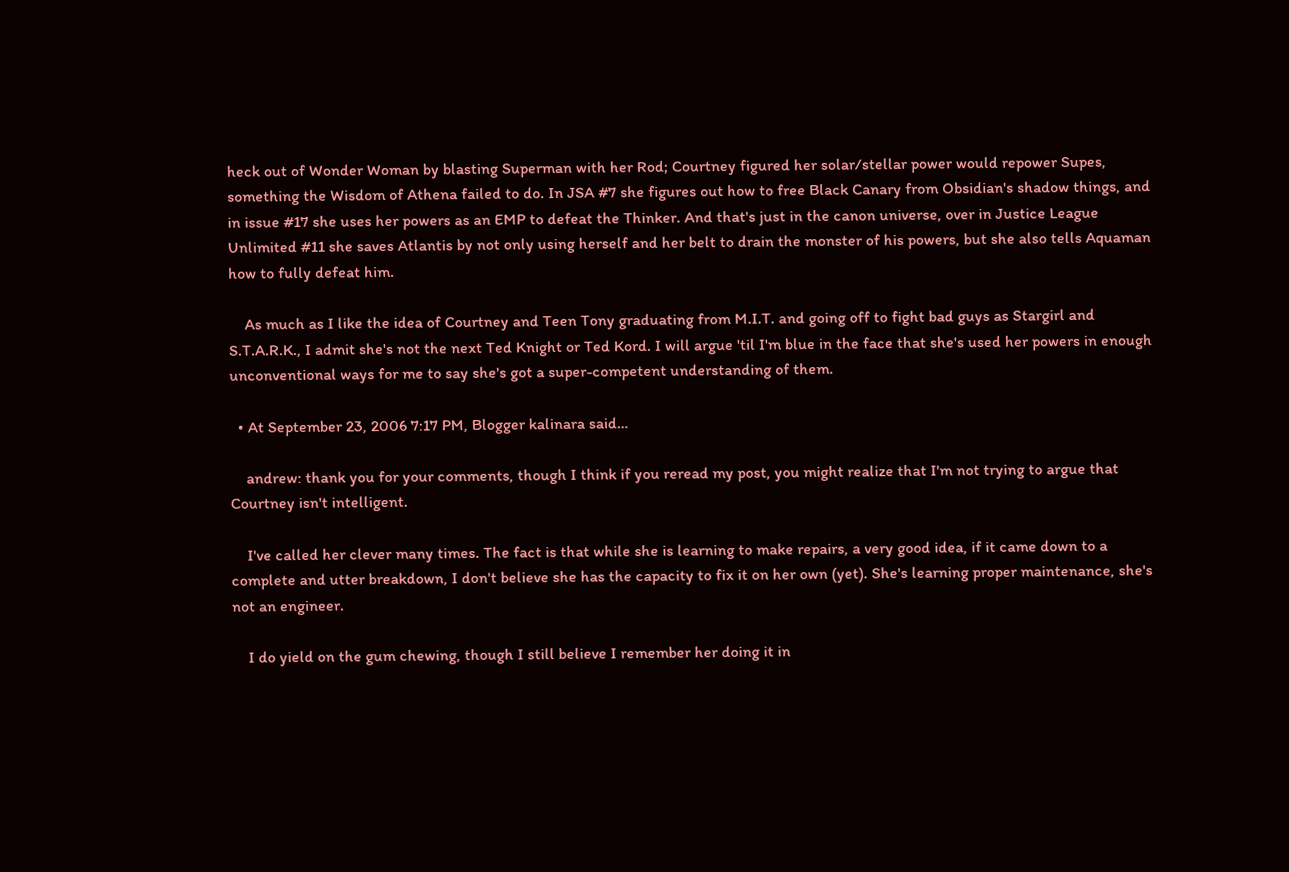heck out of Wonder Woman by blasting Superman with her Rod; Courtney figured her solar/stellar power would repower Supes, something the Wisdom of Athena failed to do. In JSA #7 she figures out how to free Black Canary from Obsidian's shadow things, and in issue #17 she uses her powers as an EMP to defeat the Thinker. And that's just in the canon universe, over in Justice League Unlimited #11 she saves Atlantis by not only using herself and her belt to drain the monster of his powers, but she also tells Aquaman how to fully defeat him.

    As much as I like the idea of Courtney and Teen Tony graduating from M.I.T. and going off to fight bad guys as Stargirl and S.T.A.R.K., I admit she's not the next Ted Knight or Ted Kord. I will argue 'til I'm blue in the face that she's used her powers in enough unconventional ways for me to say she's got a super-competent understanding of them.

  • At September 23, 2006 7:17 PM, Blogger kalinara said…

    andrew: thank you for your comments, though I think if you reread my post, you might realize that I'm not trying to argue that Courtney isn't intelligent.

    I've called her clever many times. The fact is that while she is learning to make repairs, a very good idea, if it came down to a complete and utter breakdown, I don't believe she has the capacity to fix it on her own (yet). She's learning proper maintenance, she's not an engineer.

    I do yield on the gum chewing, though I still believe I remember her doing it in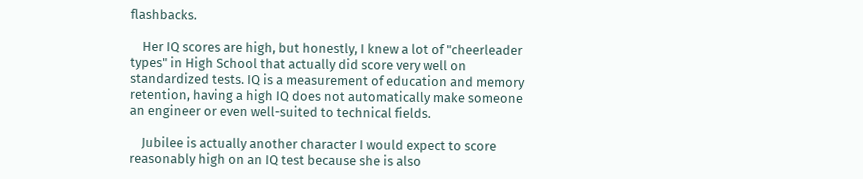flashbacks.

    Her IQ scores are high, but honestly, I knew a lot of "cheerleader types" in High School that actually did score very well on standardized tests. IQ is a measurement of education and memory retention, having a high IQ does not automatically make someone an engineer or even well-suited to technical fields.

    Jubilee is actually another character I would expect to score reasonably high on an IQ test because she is also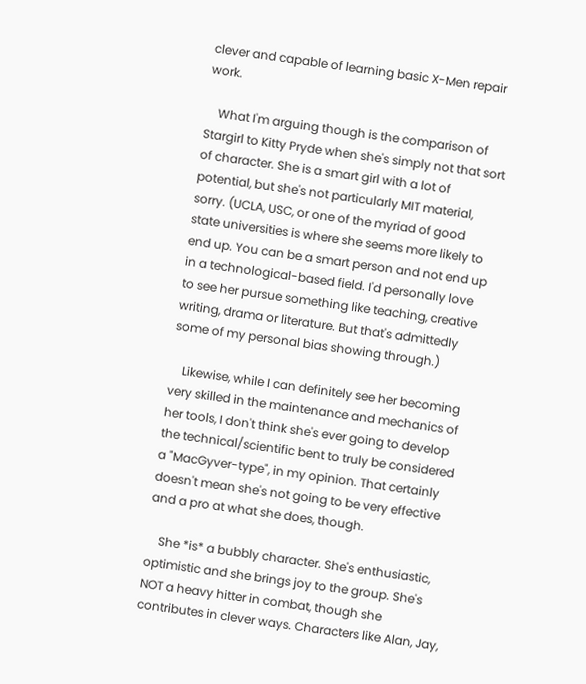clever and capable of learning basic X-Men repair work.

    What I'm arguing though is the comparison of Stargirl to Kitty Pryde when she's simply not that sort of character. She is a smart girl with a lot of potential, but she's not particularly MIT material, sorry. (UCLA, USC, or one of the myriad of good state universities is where she seems more likely to end up. You can be a smart person and not end up in a technological-based field. I'd personally love to see her pursue something like teaching, creative writing, drama or literature. But that's admittedly some of my personal bias showing through.)

    Likewise, while I can definitely see her becoming very skilled in the maintenance and mechanics of her tools, I don't think she's ever going to develop the technical/scientific bent to truly be considered a "MacGyver-type", in my opinion. That certainly doesn't mean she's not going to be very effective and a pro at what she does, though.

    She *is* a bubbly character. She's enthusiastic, optimistic and she brings joy to the group. She's NOT a heavy hitter in combat, though she contributes in clever ways. Characters like Alan, Jay,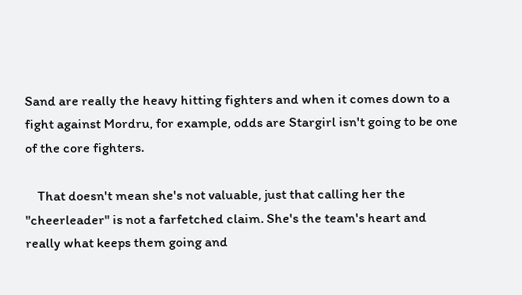Sand are really the heavy hitting fighters and when it comes down to a fight against Mordru, for example, odds are Stargirl isn't going to be one of the core fighters.

    That doesn't mean she's not valuable, just that calling her the "cheerleader" is not a farfetched claim. She's the team's heart and really what keeps them going and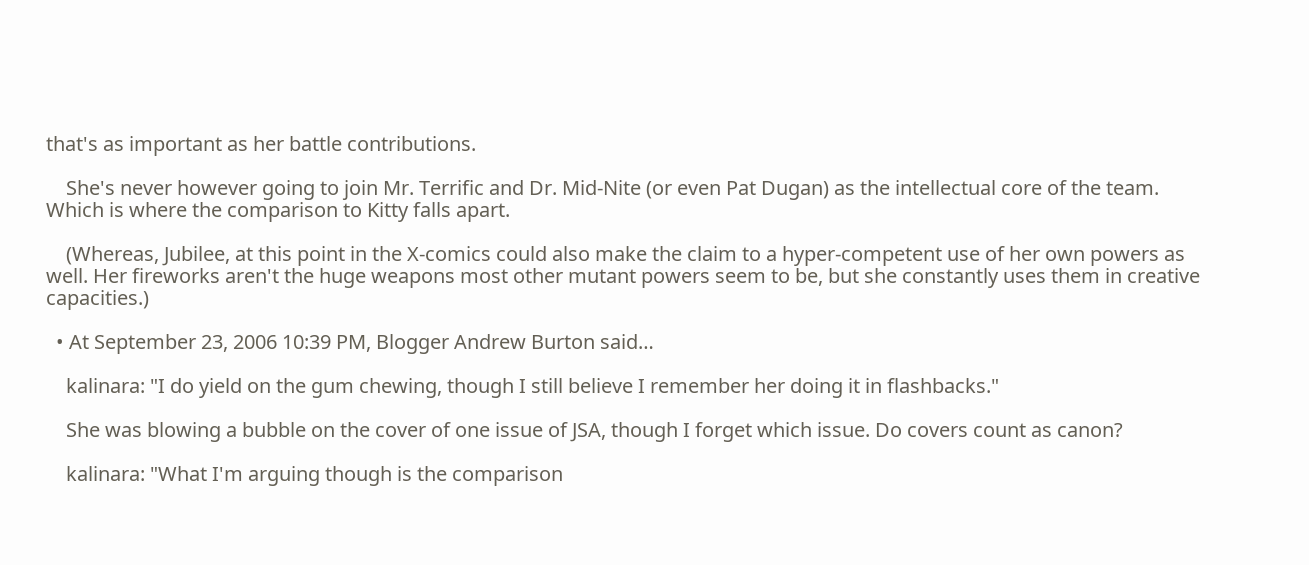that's as important as her battle contributions.

    She's never however going to join Mr. Terrific and Dr. Mid-Nite (or even Pat Dugan) as the intellectual core of the team. Which is where the comparison to Kitty falls apart.

    (Whereas, Jubilee, at this point in the X-comics could also make the claim to a hyper-competent use of her own powers as well. Her fireworks aren't the huge weapons most other mutant powers seem to be, but she constantly uses them in creative capacities.)

  • At September 23, 2006 10:39 PM, Blogger Andrew Burton said…

    kalinara: "I do yield on the gum chewing, though I still believe I remember her doing it in flashbacks."

    She was blowing a bubble on the cover of one issue of JSA, though I forget which issue. Do covers count as canon?

    kalinara: "What I'm arguing though is the comparison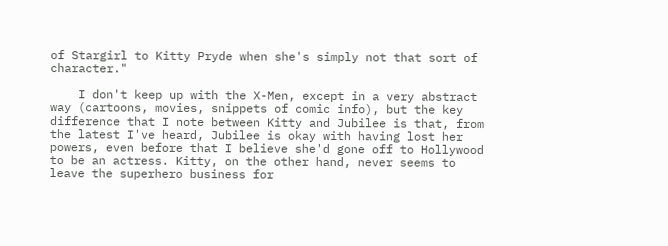of Stargirl to Kitty Pryde when she's simply not that sort of character."

    I don't keep up with the X-Men, except in a very abstract way (cartoons, movies, snippets of comic info), but the key difference that I note between Kitty and Jubilee is that, from the latest I've heard, Jubilee is okay with having lost her powers, even before that I believe she'd gone off to Hollywood to be an actress. Kitty, on the other hand, never seems to leave the superhero business for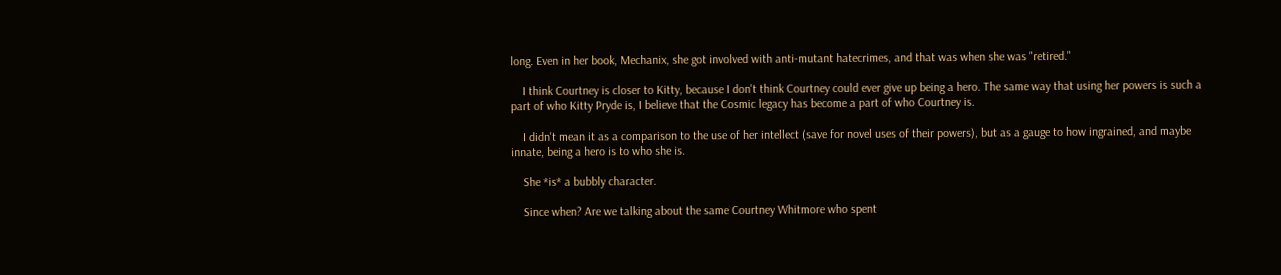long. Even in her book, Mechanix, she got involved with anti-mutant hatecrimes, and that was when she was "retired."

    I think Courtney is closer to Kitty, because I don't think Courtney could ever give up being a hero. The same way that using her powers is such a part of who Kitty Pryde is, I believe that the Cosmic legacy has become a part of who Courtney is.

    I didn't mean it as a comparison to the use of her intellect (save for novel uses of their powers), but as a gauge to how ingrained, and maybe innate, being a hero is to who she is.

    She *is* a bubbly character.

    Since when? Are we talking about the same Courtney Whitmore who spent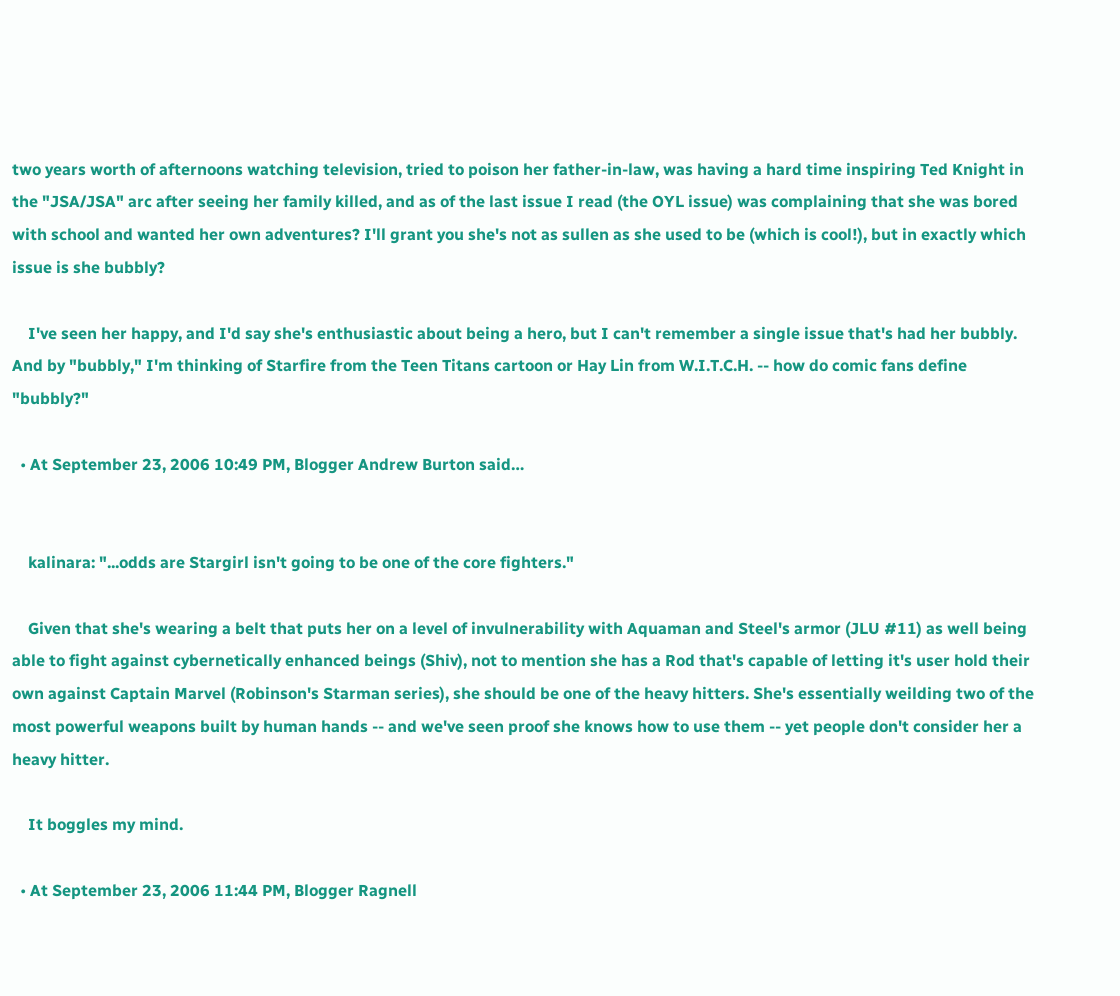two years worth of afternoons watching television, tried to poison her father-in-law, was having a hard time inspiring Ted Knight in the "JSA/JSA" arc after seeing her family killed, and as of the last issue I read (the OYL issue) was complaining that she was bored with school and wanted her own adventures? I'll grant you she's not as sullen as she used to be (which is cool!), but in exactly which issue is she bubbly?

    I've seen her happy, and I'd say she's enthusiastic about being a hero, but I can't remember a single issue that's had her bubbly. And by "bubbly," I'm thinking of Starfire from the Teen Titans cartoon or Hay Lin from W.I.T.C.H. -- how do comic fans define "bubbly?"

  • At September 23, 2006 10:49 PM, Blogger Andrew Burton said…


    kalinara: "...odds are Stargirl isn't going to be one of the core fighters."

    Given that she's wearing a belt that puts her on a level of invulnerability with Aquaman and Steel's armor (JLU #11) as well being able to fight against cybernetically enhanced beings (Shiv), not to mention she has a Rod that's capable of letting it's user hold their own against Captain Marvel (Robinson's Starman series), she should be one of the heavy hitters. She's essentially weilding two of the most powerful weapons built by human hands -- and we've seen proof she knows how to use them -- yet people don't consider her a heavy hitter.

    It boggles my mind.

  • At September 23, 2006 11:44 PM, Blogger Ragnell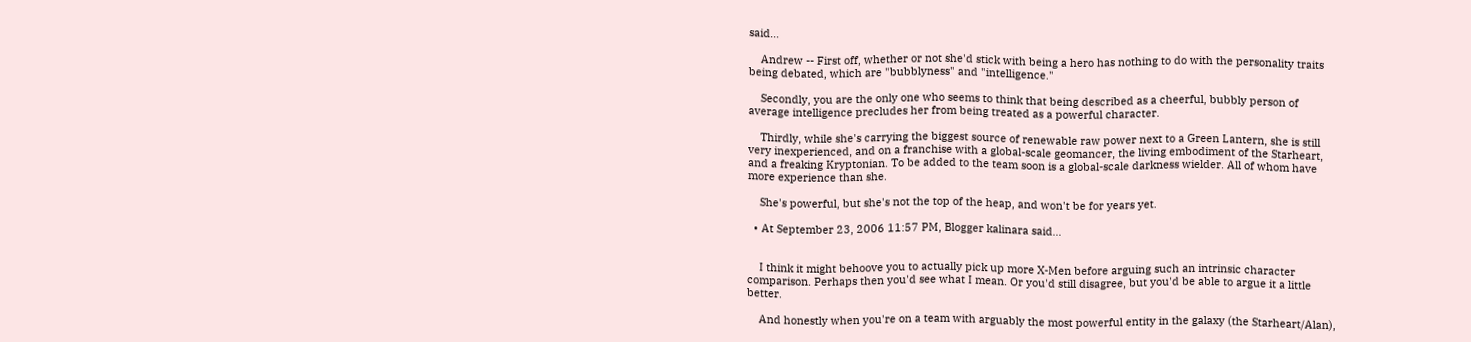said…

    Andrew -- First off, whether or not she'd stick with being a hero has nothing to do with the personality traits being debated, which are "bubblyness" and "intelligence."

    Secondly, you are the only one who seems to think that being described as a cheerful, bubbly person of average intelligence precludes her from being treated as a powerful character.

    Thirdly, while she's carrying the biggest source of renewable raw power next to a Green Lantern, she is still very inexperienced, and on a franchise with a global-scale geomancer, the living embodiment of the Starheart, and a freaking Kryptonian. To be added to the team soon is a global-scale darkness wielder. All of whom have more experience than she.

    She's powerful, but she's not the top of the heap, and won't be for years yet.

  • At September 23, 2006 11:57 PM, Blogger kalinara said…


    I think it might behoove you to actually pick up more X-Men before arguing such an intrinsic character comparison. Perhaps then you'd see what I mean. Or you'd still disagree, but you'd be able to argue it a little better.

    And honestly when you're on a team with arguably the most powerful entity in the galaxy (the Starheart/Alan),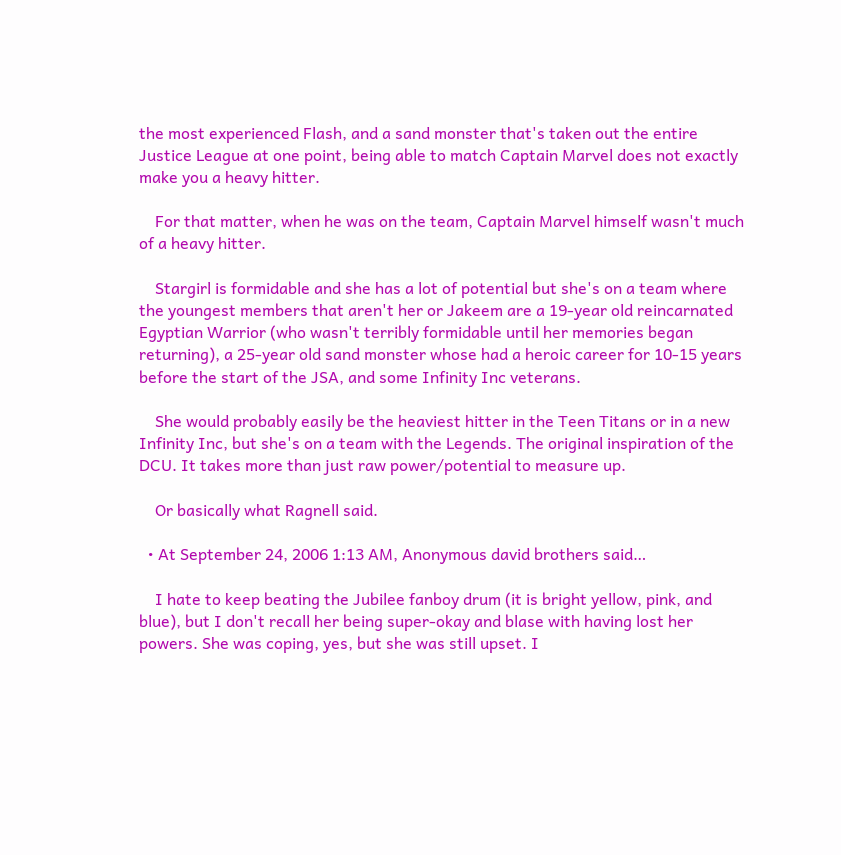the most experienced Flash, and a sand monster that's taken out the entire Justice League at one point, being able to match Captain Marvel does not exactly make you a heavy hitter.

    For that matter, when he was on the team, Captain Marvel himself wasn't much of a heavy hitter.

    Stargirl is formidable and she has a lot of potential but she's on a team where the youngest members that aren't her or Jakeem are a 19-year old reincarnated Egyptian Warrior (who wasn't terribly formidable until her memories began returning), a 25-year old sand monster whose had a heroic career for 10-15 years before the start of the JSA, and some Infinity Inc veterans.

    She would probably easily be the heaviest hitter in the Teen Titans or in a new Infinity Inc, but she's on a team with the Legends. The original inspiration of the DCU. It takes more than just raw power/potential to measure up.

    Or basically what Ragnell said.

  • At September 24, 2006 1:13 AM, Anonymous david brothers said…

    I hate to keep beating the Jubilee fanboy drum (it is bright yellow, pink, and blue), but I don't recall her being super-okay and blase with having lost her powers. She was coping, yes, but she was still upset. I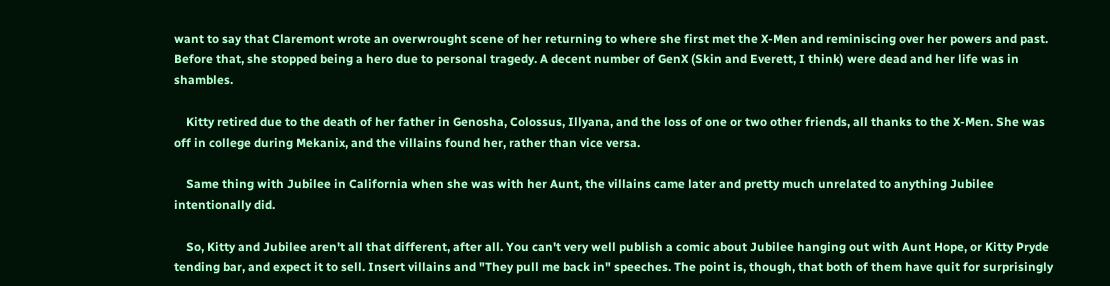want to say that Claremont wrote an overwrought scene of her returning to where she first met the X-Men and reminiscing over her powers and past. Before that, she stopped being a hero due to personal tragedy. A decent number of GenX (Skin and Everett, I think) were dead and her life was in shambles.

    Kitty retired due to the death of her father in Genosha, Colossus, Illyana, and the loss of one or two other friends, all thanks to the X-Men. She was off in college during Mekanix, and the villains found her, rather than vice versa.

    Same thing with Jubilee in California when she was with her Aunt, the villains came later and pretty much unrelated to anything Jubilee intentionally did.

    So, Kitty and Jubilee aren't all that different, after all. You can't very well publish a comic about Jubilee hanging out with Aunt Hope, or Kitty Pryde tending bar, and expect it to sell. Insert villains and "They pull me back in" speeches. The point is, though, that both of them have quit for surprisingly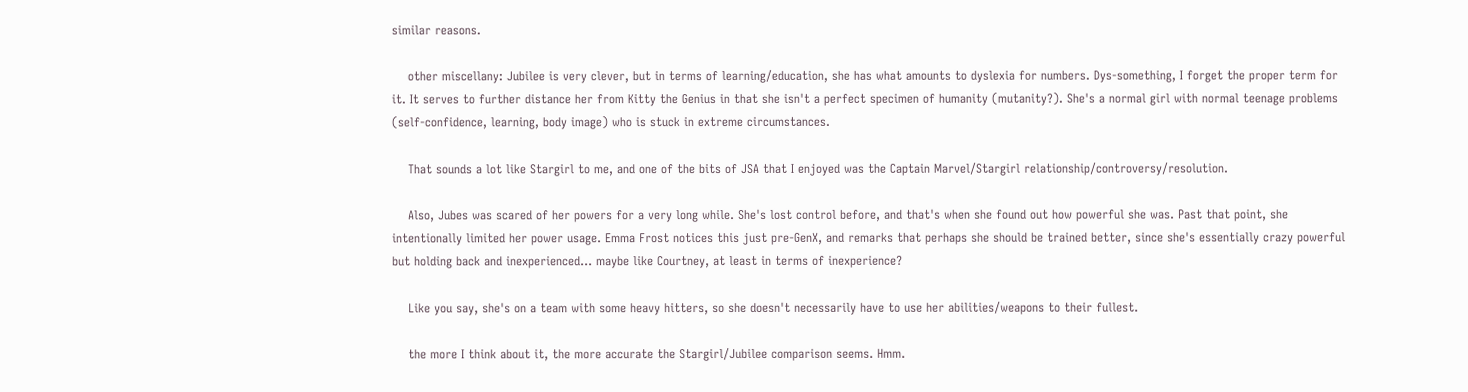similar reasons.

    other miscellany: Jubilee is very clever, but in terms of learning/education, she has what amounts to dyslexia for numbers. Dys-something, I forget the proper term for it. It serves to further distance her from Kitty the Genius in that she isn't a perfect specimen of humanity (mutanity?). She's a normal girl with normal teenage problems (self-confidence, learning, body image) who is stuck in extreme circumstances.

    That sounds a lot like Stargirl to me, and one of the bits of JSA that I enjoyed was the Captain Marvel/Stargirl relationship/controversy/resolution.

    Also, Jubes was scared of her powers for a very long while. She's lost control before, and that's when she found out how powerful she was. Past that point, she intentionally limited her power usage. Emma Frost notices this just pre-GenX, and remarks that perhaps she should be trained better, since she's essentially crazy powerful but holding back and inexperienced... maybe like Courtney, at least in terms of inexperience?

    Like you say, she's on a team with some heavy hitters, so she doesn't necessarily have to use her abilities/weapons to their fullest.

    the more I think about it, the more accurate the Stargirl/Jubilee comparison seems. Hmm.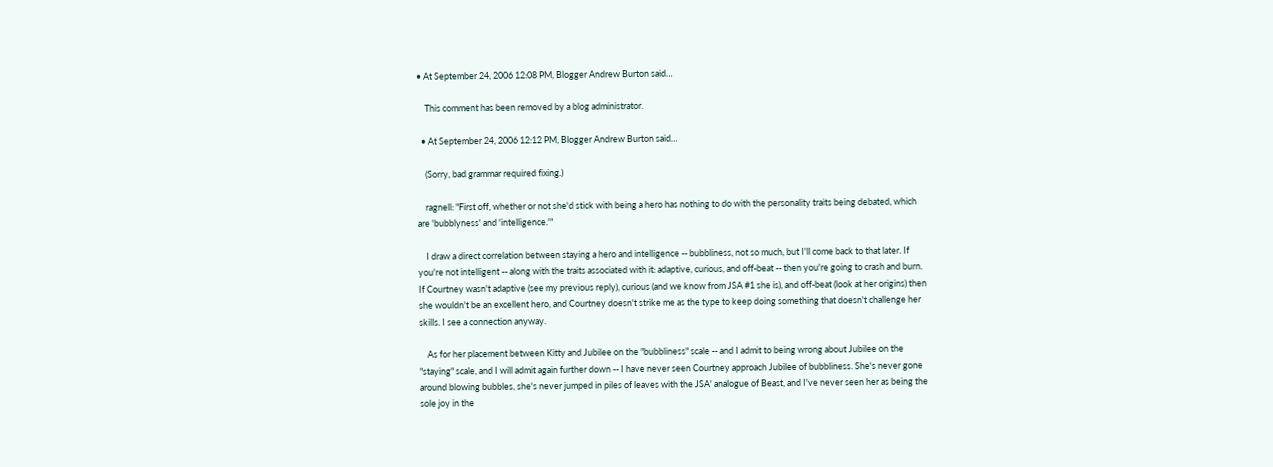• At September 24, 2006 12:08 PM, Blogger Andrew Burton said…

    This comment has been removed by a blog administrator.

  • At September 24, 2006 12:12 PM, Blogger Andrew Burton said…

    (Sorry, bad grammar required fixing.)

    ragnell: "First off, whether or not she'd stick with being a hero has nothing to do with the personality traits being debated, which are 'bubblyness' and 'intelligence.'"

    I draw a direct correlation between staying a hero and intelligence -- bubbliness, not so much, but I'll come back to that later. If you're not intelligent -- along with the traits associated with it: adaptive, curious, and off-beat -- then you're going to crash and burn. If Courtney wasn't adaptive (see my previous reply), curious (and we know from JSA #1 she is), and off-beat (look at her origins) then she wouldn't be an excellent hero, and Courtney doesn't strike me as the type to keep doing something that doesn't challenge her skills. I see a connection anyway.

    As for her placement between Kitty and Jubilee on the "bubbliness" scale -- and I admit to being wrong about Jubilee on the "staying" scale, and I will admit again further down -- I have never seen Courtney approach Jubilee of bubbliness. She's never gone around blowing bubbles, she's never jumped in piles of leaves with the JSA' analogue of Beast, and I've never seen her as being the sole joy in the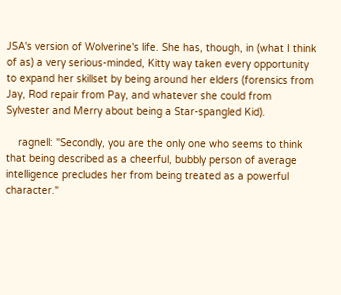JSA's version of Wolverine's life. She has, though, in (what I think of as) a very serious-minded, Kitty way taken every opportunity to expand her skillset by being around her elders (forensics from Jay, Rod repair from Pay, and whatever she could from Sylvester and Merry about being a Star-spangled Kid).

    ragnell: "Secondly, you are the only one who seems to think that being described as a cheerful, bubbly person of average intelligence precludes her from being treated as a powerful character."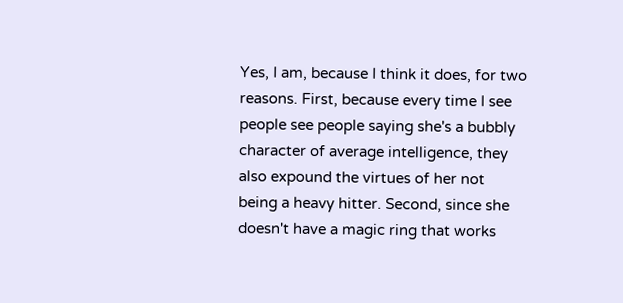Yes, I am, because I think it does, for two reasons. First, because every time I see people see people saying she's a bubbly character of average intelligence, they also expound the virtues of her not being a heavy hitter. Second, since she doesn't have a magic ring that works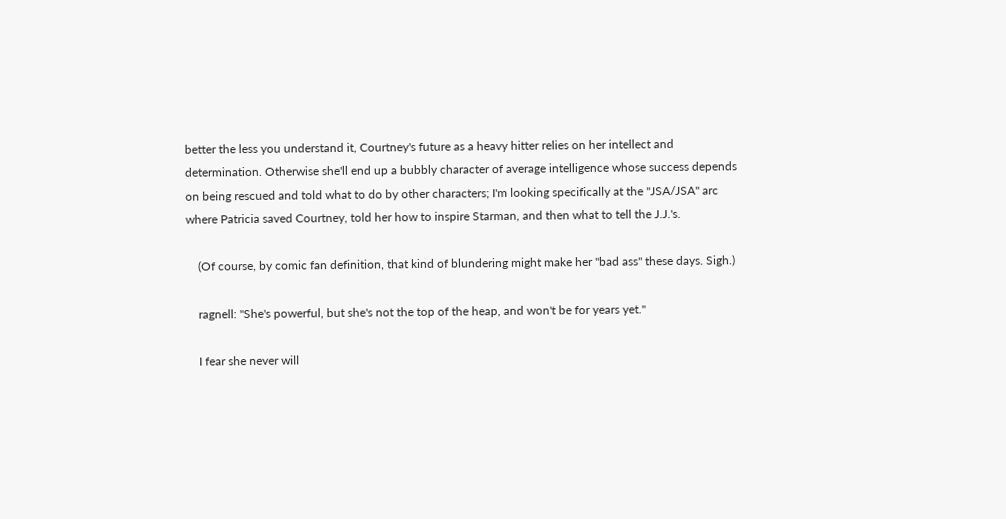better the less you understand it, Courtney's future as a heavy hitter relies on her intellect and determination. Otherwise she'll end up a bubbly character of average intelligence whose success depends on being rescued and told what to do by other characters; I'm looking specifically at the "JSA/JSA" arc where Patricia saved Courtney, told her how to inspire Starman, and then what to tell the J.J.'s.

    (Of course, by comic fan definition, that kind of blundering might make her "bad ass" these days. Sigh.)

    ragnell: "She's powerful, but she's not the top of the heap, and won't be for years yet."

    I fear she never will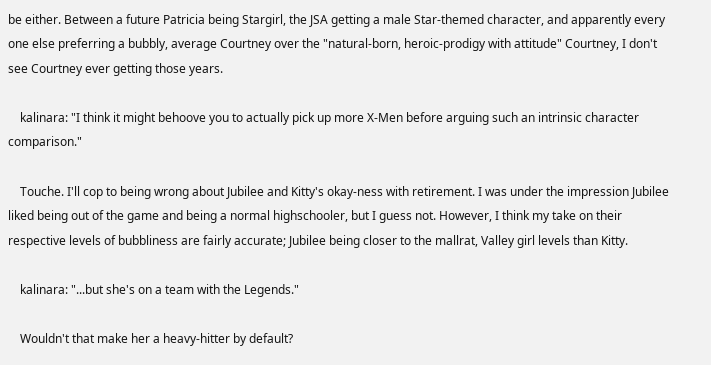be either. Between a future Patricia being Stargirl, the JSA getting a male Star-themed character, and apparently every one else preferring a bubbly, average Courtney over the "natural-born, heroic-prodigy with attitude" Courtney, I don't see Courtney ever getting those years.

    kalinara: "I think it might behoove you to actually pick up more X-Men before arguing such an intrinsic character comparison."

    Touche. I'll cop to being wrong about Jubilee and Kitty's okay-ness with retirement. I was under the impression Jubilee liked being out of the game and being a normal highschooler, but I guess not. However, I think my take on their respective levels of bubbliness are fairly accurate; Jubilee being closer to the mallrat, Valley girl levels than Kitty.

    kalinara: "...but she's on a team with the Legends."

    Wouldn't that make her a heavy-hitter by default?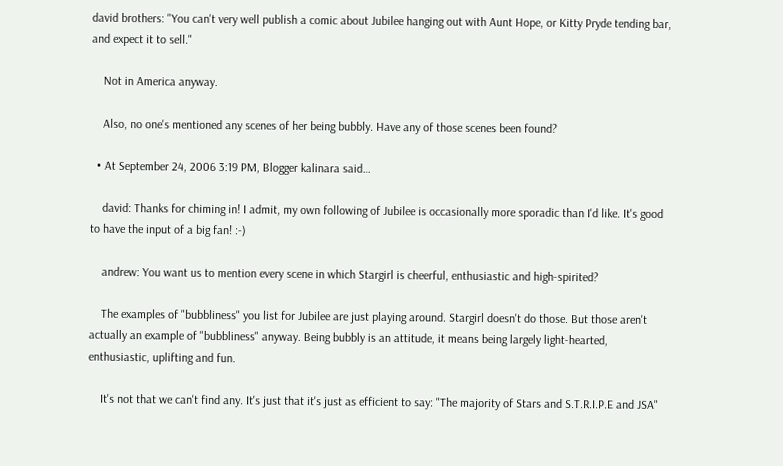david brothers: "You can't very well publish a comic about Jubilee hanging out with Aunt Hope, or Kitty Pryde tending bar, and expect it to sell."

    Not in America anyway.

    Also, no one's mentioned any scenes of her being bubbly. Have any of those scenes been found?

  • At September 24, 2006 3:19 PM, Blogger kalinara said…

    david: Thanks for chiming in! I admit, my own following of Jubilee is occasionally more sporadic than I'd like. It's good to have the input of a big fan! :-)

    andrew: You want us to mention every scene in which Stargirl is cheerful, enthusiastic and high-spirited?

    The examples of "bubbliness" you list for Jubilee are just playing around. Stargirl doesn't do those. But those aren't actually an example of "bubbliness" anyway. Being bubbly is an attitude, it means being largely light-hearted, enthusiastic, uplifting and fun.

    It's not that we can't find any. It's just that it's just as efficient to say: "The majority of Stars and S.T.R.I.P.E and JSA"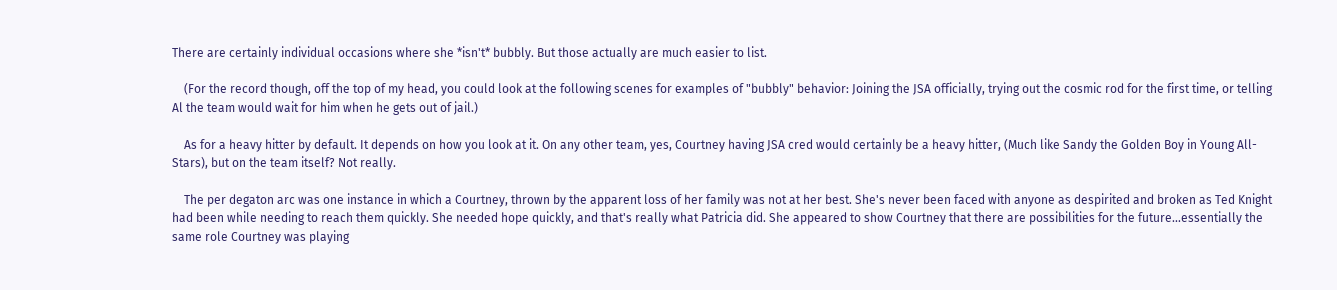There are certainly individual occasions where she *isn't* bubbly. But those actually are much easier to list.

    (For the record though, off the top of my head, you could look at the following scenes for examples of "bubbly" behavior: Joining the JSA officially, trying out the cosmic rod for the first time, or telling Al the team would wait for him when he gets out of jail.)

    As for a heavy hitter by default. It depends on how you look at it. On any other team, yes, Courtney having JSA cred would certainly be a heavy hitter, (Much like Sandy the Golden Boy in Young All-Stars), but on the team itself? Not really.

    The per degaton arc was one instance in which a Courtney, thrown by the apparent loss of her family was not at her best. She's never been faced with anyone as despirited and broken as Ted Knight had been while needing to reach them quickly. She needed hope quickly, and that's really what Patricia did. She appeared to show Courtney that there are possibilities for the future...essentially the same role Courtney was playing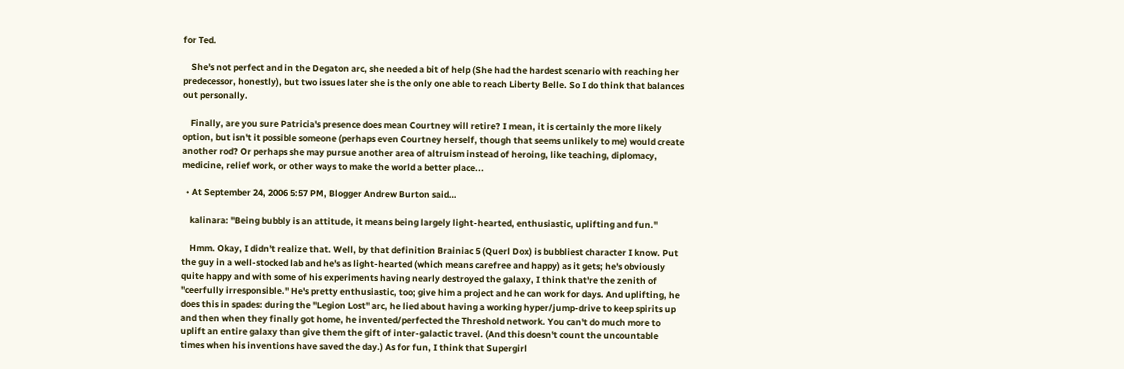for Ted.

    She's not perfect and in the Degaton arc, she needed a bit of help (She had the hardest scenario with reaching her predecessor, honestly), but two issues later she is the only one able to reach Liberty Belle. So I do think that balances out personally.

    Finally, are you sure Patricia's presence does mean Courtney will retire? I mean, it is certainly the more likely option, but isn't it possible someone (perhaps even Courtney herself, though that seems unlikely to me) would create another rod? Or perhaps she may pursue another area of altruism instead of heroing, like teaching, diplomacy, medicine, relief work, or other ways to make the world a better place...

  • At September 24, 2006 5:57 PM, Blogger Andrew Burton said…

    kalinara: "Being bubbly is an attitude, it means being largely light-hearted, enthusiastic, uplifting and fun."

    Hmm. Okay, I didn't realize that. Well, by that definition Brainiac 5 (Querl Dox) is bubbliest character I know. Put the guy in a well-stocked lab and he's as light-hearted (which means carefree and happy) as it gets; he's obviously quite happy and with some of his experiments having nearly destroyed the galaxy, I think that're the zenith of "ceerfully irresponsible." He's pretty enthusiastic, too; give him a project and he can work for days. And uplifting, he does this in spades: during the "Legion Lost" arc, he lied about having a working hyper/jump-drive to keep spirits up and then when they finally got home, he invented/perfected the Threshold network. You can't do much more to uplift an entire galaxy than give them the gift of inter-galactic travel. (And this doesn't count the uncountable times when his inventions have saved the day.) As for fun, I think that Supergirl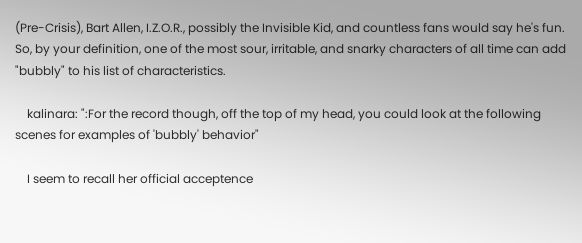(Pre-Crisis), Bart Allen, I.Z.O.R., possibly the Invisible Kid, and countless fans would say he's fun. So, by your definition, one of the most sour, irritable, and snarky characters of all time can add "bubbly" to his list of characteristics.

    kalinara: ":For the record though, off the top of my head, you could look at the following scenes for examples of 'bubbly' behavior"

    I seem to recall her official acceptence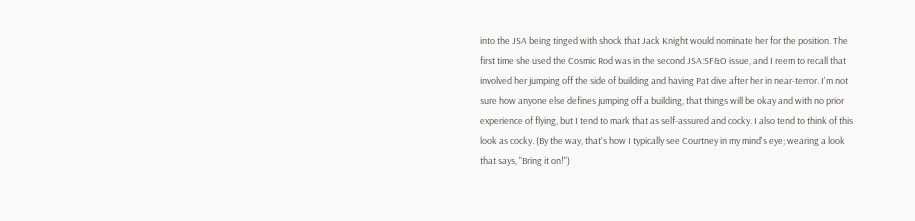into the JSA being tinged with shock that Jack Knight would nominate her for the position. The first time she used the Cosmic Rod was in the second JSA:SF&O issue, and I reem to recall that involved her jumping off the side of building and having Pat dive after her in near-terror. I'm not sure how anyone else defines jumping off a building, that things will be okay and with no prior experience of flying, but I tend to mark that as self-assured and cocky. I also tend to think of this look as cocky. (By the way, that's how I typically see Courtney in my mind's eye; wearing a look that says, "Bring it on!")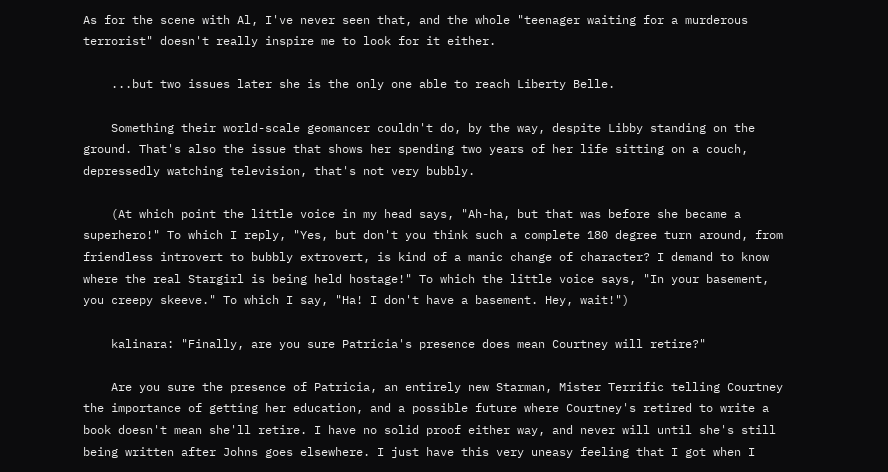As for the scene with Al, I've never seen that, and the whole "teenager waiting for a murderous terrorist" doesn't really inspire me to look for it either.

    ...but two issues later she is the only one able to reach Liberty Belle.

    Something their world-scale geomancer couldn't do, by the way, despite Libby standing on the ground. That's also the issue that shows her spending two years of her life sitting on a couch, depressedly watching television, that's not very bubbly.

    (At which point the little voice in my head says, "Ah-ha, but that was before she became a superhero!" To which I reply, "Yes, but don't you think such a complete 180 degree turn around, from friendless introvert to bubbly extrovert, is kind of a manic change of character? I demand to know where the real Stargirl is being held hostage!" To which the little voice says, "In your basement, you creepy skeeve." To which I say, "Ha! I don't have a basement. Hey, wait!")

    kalinara: "Finally, are you sure Patricia's presence does mean Courtney will retire?"

    Are you sure the presence of Patricia, an entirely new Starman, Mister Terrific telling Courtney the importance of getting her education, and a possible future where Courtney's retired to write a book doesn't mean she'll retire. I have no solid proof either way, and never will until she's still being written after Johns goes elsewhere. I just have this very uneasy feeling that I got when I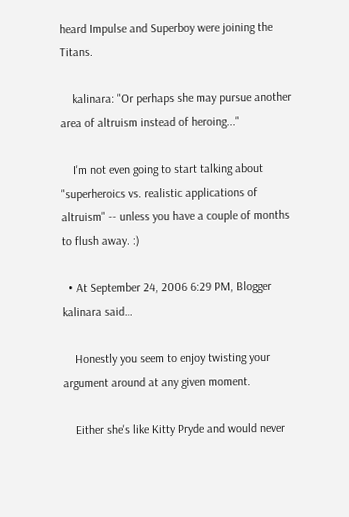heard Impulse and Superboy were joining the Titans.

    kalinara: "Or perhaps she may pursue another area of altruism instead of heroing..."

    I'm not even going to start talking about "superheroics vs. realistic applications of altruism" -- unless you have a couple of months to flush away. :)

  • At September 24, 2006 6:29 PM, Blogger kalinara said…

    Honestly you seem to enjoy twisting your argument around at any given moment.

    Either she's like Kitty Pryde and would never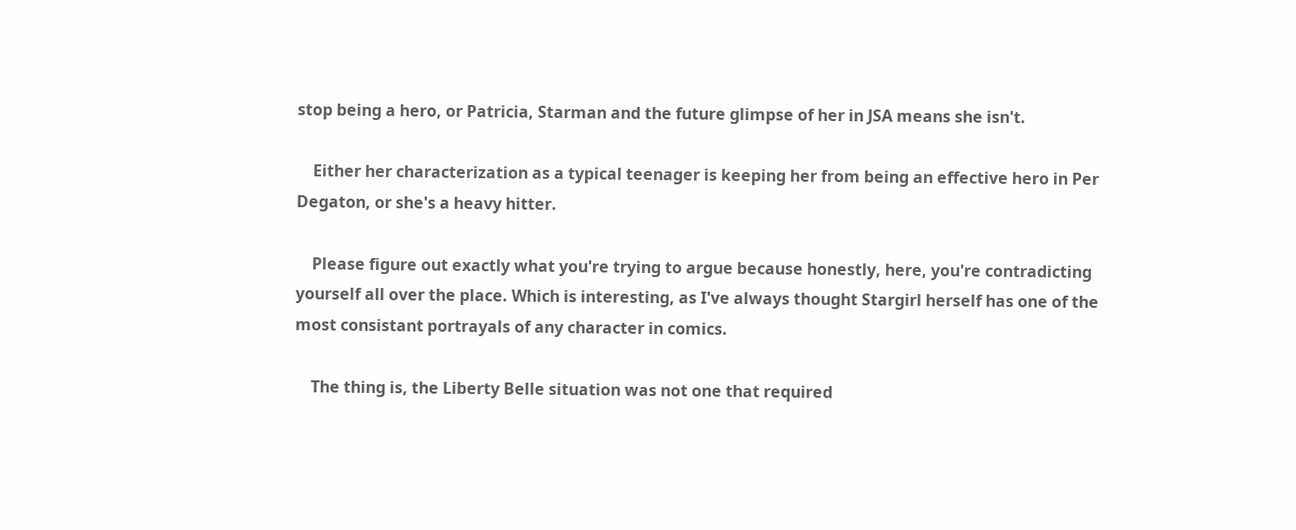stop being a hero, or Patricia, Starman and the future glimpse of her in JSA means she isn't.

    Either her characterization as a typical teenager is keeping her from being an effective hero in Per Degaton, or she's a heavy hitter.

    Please figure out exactly what you're trying to argue because honestly, here, you're contradicting yourself all over the place. Which is interesting, as I've always thought Stargirl herself has one of the most consistant portrayals of any character in comics.

    The thing is, the Liberty Belle situation was not one that required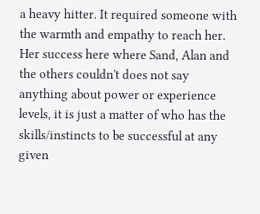a heavy hitter. It required someone with the warmth and empathy to reach her. Her success here where Sand, Alan and the others couldn't does not say anything about power or experience levels, it is just a matter of who has the skills/instincts to be successful at any given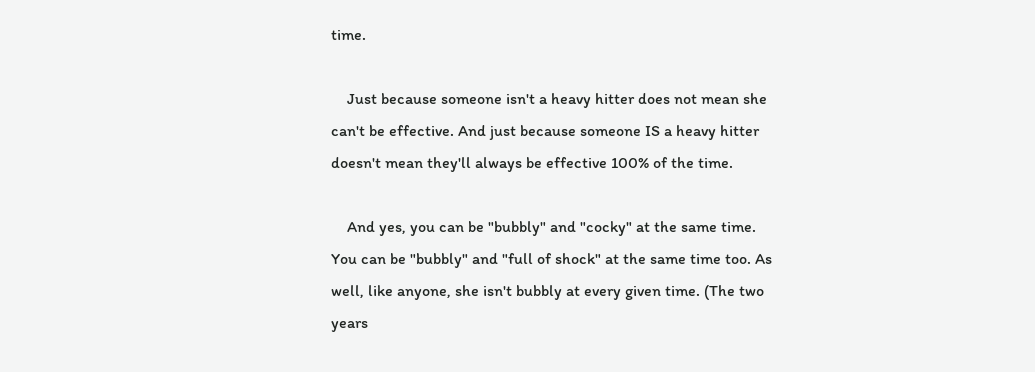time.

    Just because someone isn't a heavy hitter does not mean she can't be effective. And just because someone IS a heavy hitter doesn't mean they'll always be effective 100% of the time.

    And yes, you can be "bubbly" and "cocky" at the same time. You can be "bubbly" and "full of shock" at the same time too. As well, like anyone, she isn't bubbly at every given time. (The two years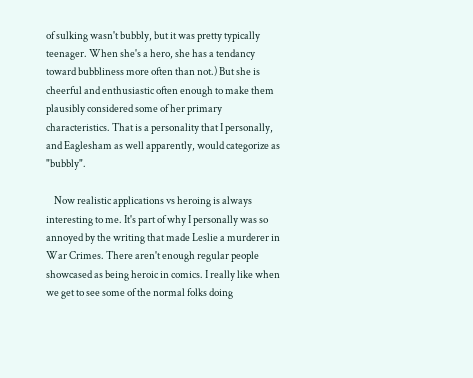of sulking wasn't bubbly, but it was pretty typically teenager. When she's a hero, she has a tendancy toward bubbliness more often than not.) But she is cheerful and enthusiastic often enough to make them plausibly considered some of her primary characteristics. That is a personality that I personally, and Eaglesham as well apparently, would categorize as "bubbly".

    Now realistic applications vs heroing is always interesting to me. It's part of why I personally was so annoyed by the writing that made Leslie a murderer in War Crimes. There aren't enough regular people showcased as being heroic in comics. I really like when we get to see some of the normal folks doing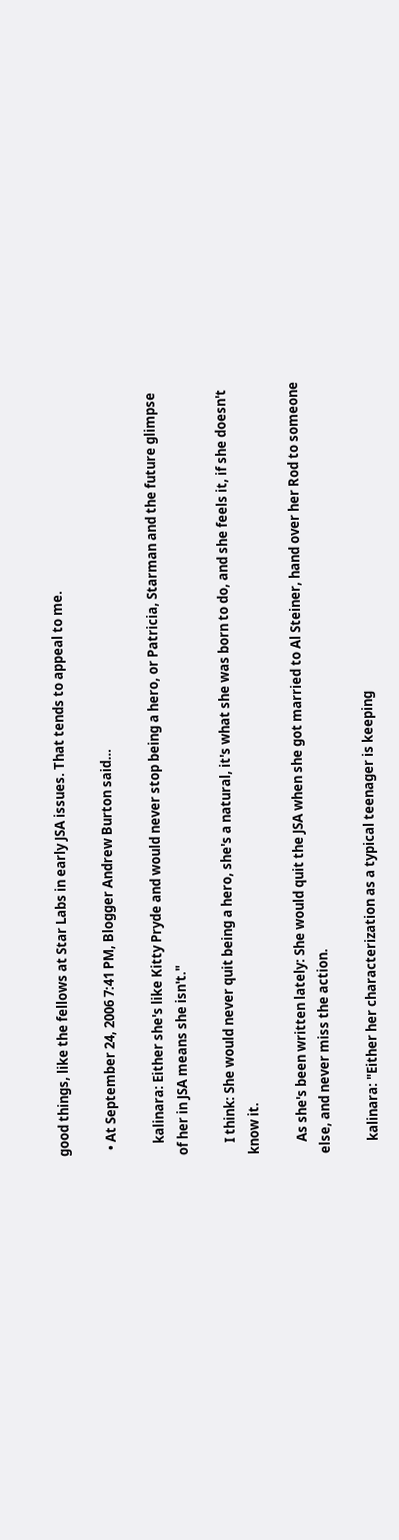good things, like the fellows at Star Labs in early JSA issues. That tends to appeal to me.

  • At September 24, 2006 7:41 PM, Blogger Andrew Burton said…

    kalinara: Either she's like Kitty Pryde and would never stop being a hero, or Patricia, Starman and the future glimpse of her in JSA means she isn't."

    I think: She would never quit being a hero, she's a natural, it's what she was born to do, and she feels it, if she doesn't know it.

    As she's been written lately: She would quit the JSA when she got married to Al Steiner, hand over her Rod to someone else, and never miss the action.

    kalinara: "Either her characterization as a typical teenager is keeping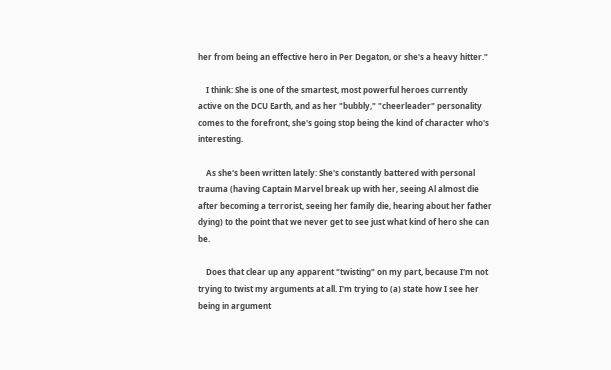her from being an effective hero in Per Degaton, or she's a heavy hitter."

    I think: She is one of the smartest, most powerful heroes currently active on the DCU Earth, and as her "bubbly," "cheerleader" personality comes to the forefront, she's going stop being the kind of character who's interesting.

    As she's been written lately: She's constantly battered with personal trauma (having Captain Marvel break up with her, seeing Al almost die after becoming a terrorist, seeing her family die, hearing about her father dying) to the point that we never get to see just what kind of hero she can be.

    Does that clear up any apparent "twisting" on my part, because I'm not trying to twist my arguments at all. I'm trying to (a) state how I see her being in argument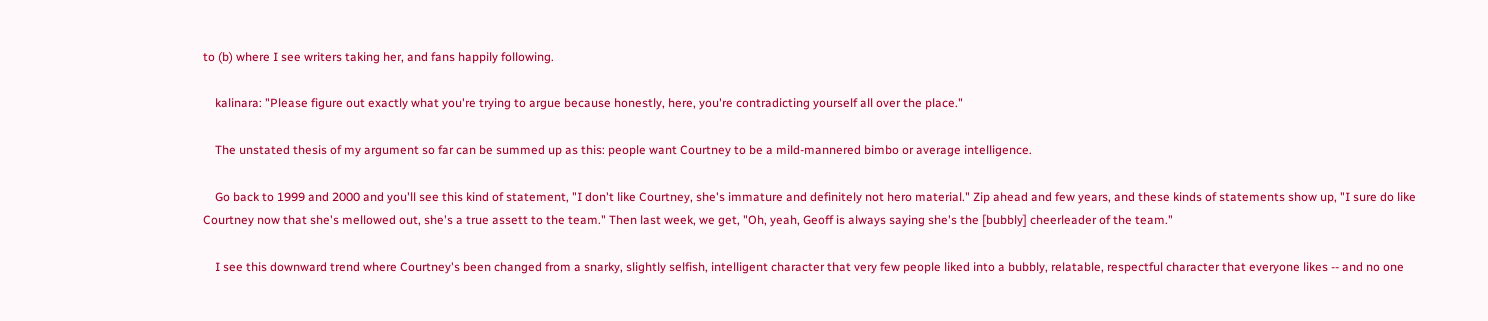to (b) where I see writers taking her, and fans happily following.

    kalinara: "Please figure out exactly what you're trying to argue because honestly, here, you're contradicting yourself all over the place."

    The unstated thesis of my argument so far can be summed up as this: people want Courtney to be a mild-mannered bimbo or average intelligence.

    Go back to 1999 and 2000 and you'll see this kind of statement, "I don't like Courtney, she's immature and definitely not hero material." Zip ahead and few years, and these kinds of statements show up, "I sure do like Courtney now that she's mellowed out, she's a true assett to the team." Then last week, we get, "Oh, yeah, Geoff is always saying she's the [bubbly] cheerleader of the team."

    I see this downward trend where Courtney's been changed from a snarky, slightly selfish, intelligent character that very few people liked into a bubbly, relatable, respectful character that everyone likes -- and no one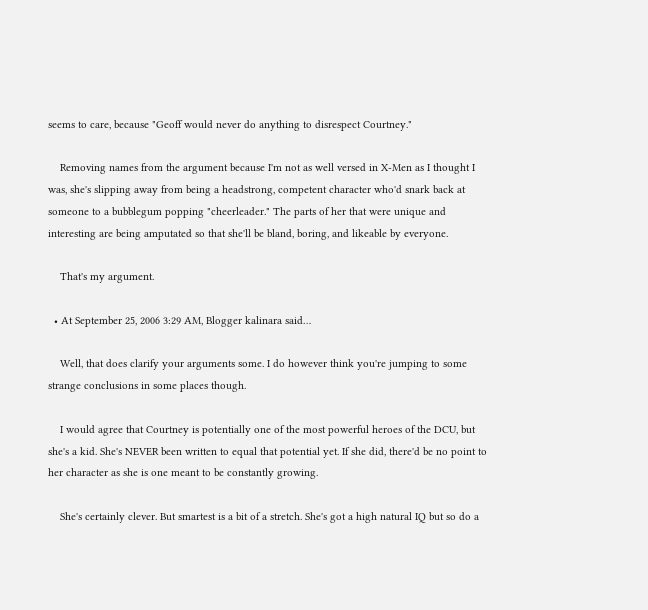seems to care, because "Geoff would never do anything to disrespect Courtney."

    Removing names from the argument because I'm not as well versed in X-Men as I thought I was, she's slipping away from being a headstrong, competent character who'd snark back at someone to a bubblegum popping "cheerleader." The parts of her that were unique and interesting are being amputated so that she'll be bland, boring, and likeable by everyone.

    That's my argument.

  • At September 25, 2006 3:29 AM, Blogger kalinara said…

    Well, that does clarify your arguments some. I do however think you're jumping to some strange conclusions in some places though.

    I would agree that Courtney is potentially one of the most powerful heroes of the DCU, but she's a kid. She's NEVER been written to equal that potential yet. If she did, there'd be no point to her character as she is one meant to be constantly growing.

    She's certainly clever. But smartest is a bit of a stretch. She's got a high natural IQ but so do a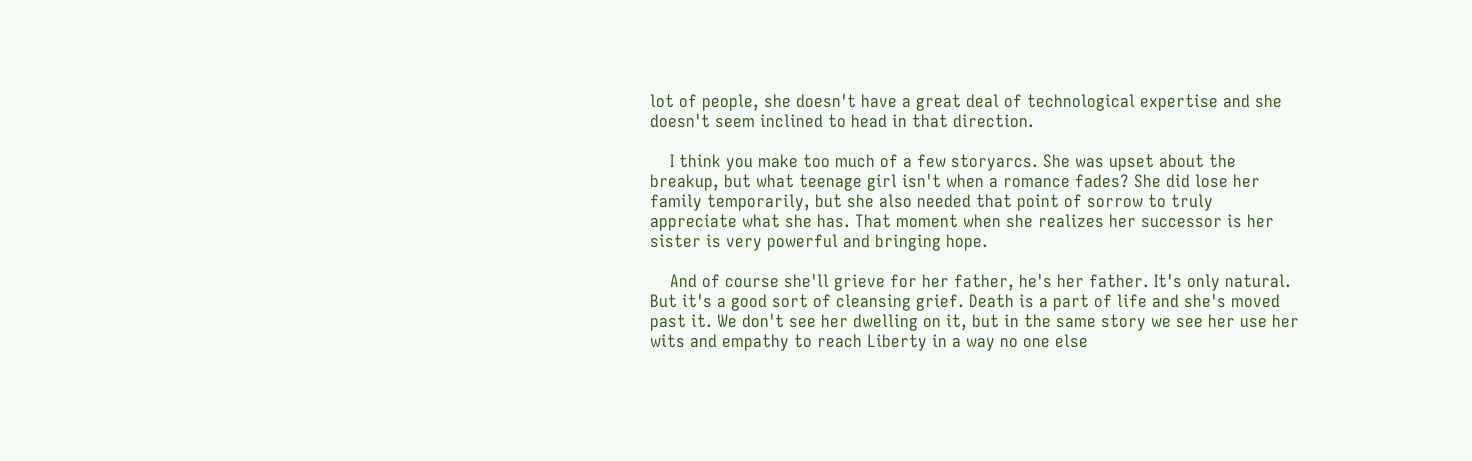lot of people, she doesn't have a great deal of technological expertise and she doesn't seem inclined to head in that direction.

    I think you make too much of a few storyarcs. She was upset about the breakup, but what teenage girl isn't when a romance fades? She did lose her family temporarily, but she also needed that point of sorrow to truly appreciate what she has. That moment when she realizes her successor is her sister is very powerful and bringing hope.

    And of course she'll grieve for her father, he's her father. It's only natural. But it's a good sort of cleansing grief. Death is a part of life and she's moved past it. We don't see her dwelling on it, but in the same story we see her use her wits and empathy to reach Liberty in a way no one else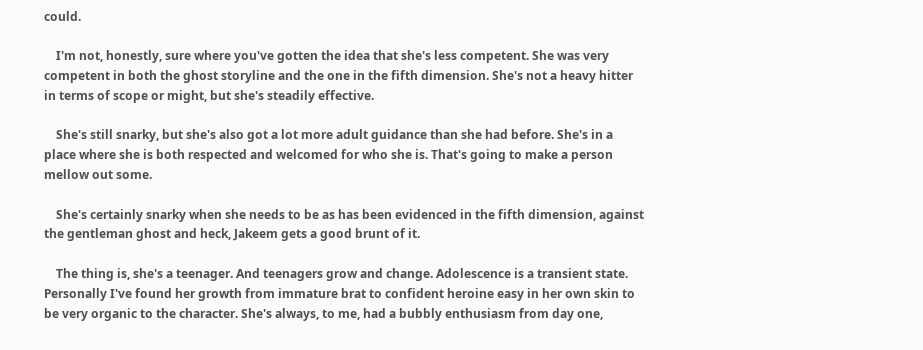could.

    I'm not, honestly, sure where you've gotten the idea that she's less competent. She was very competent in both the ghost storyline and the one in the fifth dimension. She's not a heavy hitter in terms of scope or might, but she's steadily effective.

    She's still snarky, but she's also got a lot more adult guidance than she had before. She's in a place where she is both respected and welcomed for who she is. That's going to make a person mellow out some.

    She's certainly snarky when she needs to be as has been evidenced in the fifth dimension, against the gentleman ghost and heck, Jakeem gets a good brunt of it.

    The thing is, she's a teenager. And teenagers grow and change. Adolescence is a transient state. Personally I've found her growth from immature brat to confident heroine easy in her own skin to be very organic to the character. She's always, to me, had a bubbly enthusiasm from day one,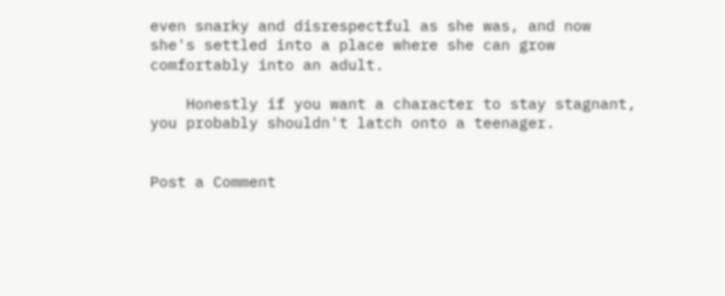even snarky and disrespectful as she was, and now she's settled into a place where she can grow comfortably into an adult.

    Honestly if you want a character to stay stagnant, you probably shouldn't latch onto a teenager.


Post a Comment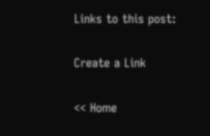Links to this post:

Create a Link

<< Home